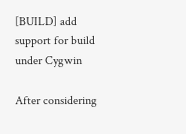[BUILD] add support for build under Cygwin

After considering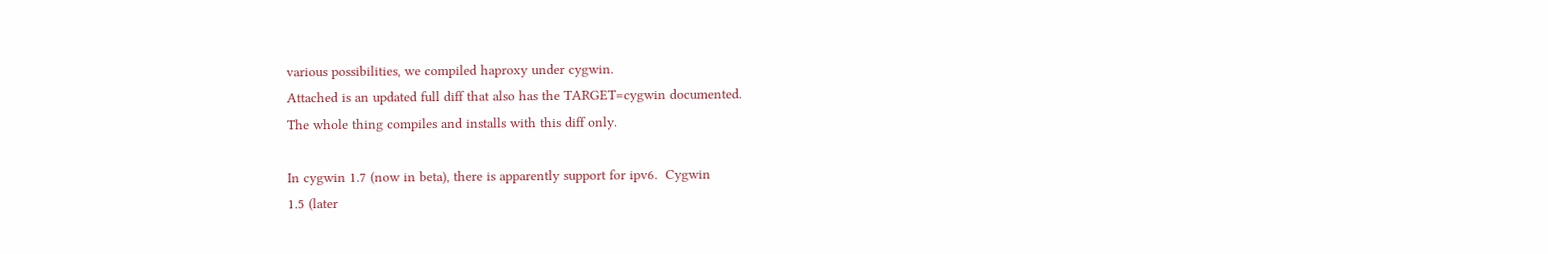various possibilities, we compiled haproxy under cygwin.
Attached is an updated full diff that also has the TARGET=cygwin documented.
The whole thing compiles and installs with this diff only.

In cygwin 1.7 (now in beta), there is apparently support for ipv6.  Cygwin
1.5 (later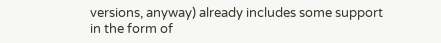versions, anyway) already includes some support in the form of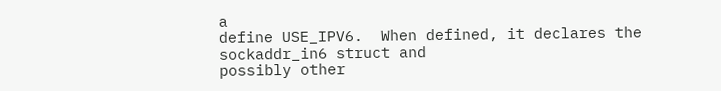a
define USE_IPV6.  When defined, it declares the sockaddr_in6 struct and
possibly other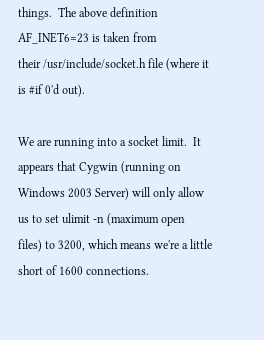things.  The above definition AF_INET6=23 is taken from
their /usr/include/socket.h file (where it is #if 0'd out).

We are running into a socket limit.  It appears that Cygwin (running on
Windows 2003 Server) will only allow us to set ulimit -n (maximum open
files) to 3200, which means we're a little short of 1600 connections.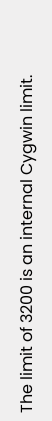The limit of 3200 is an internal Cygwin limit.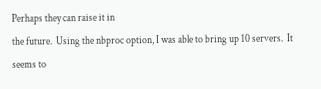Perhaps they can raise it in
the future.  Using the nbproc option, I was able to bring up 10 servers.  It
seems to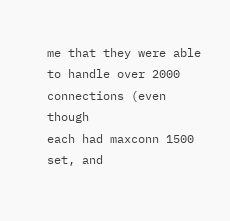me that they were able to handle over 2000 connections (even though
each had maxconn 1500 set, and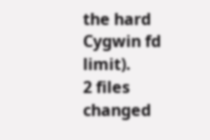the hard Cygwin fd limit).
2 files changed